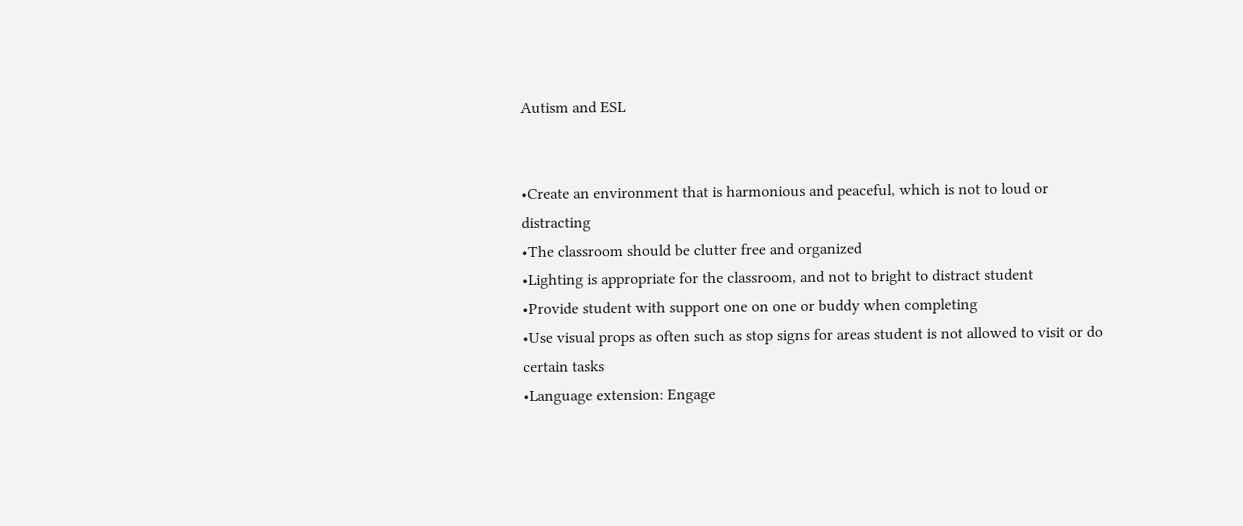Autism and ESL


•Create an environment that is harmonious and peaceful, which is not to loud or distracting
•The classroom should be clutter free and organized
•Lighting is appropriate for the classroom, and not to bright to distract student
•Provide student with support one on one or buddy when completing
•Use visual props as often such as stop signs for areas student is not allowed to visit or do certain tasks
•Language extension: Engage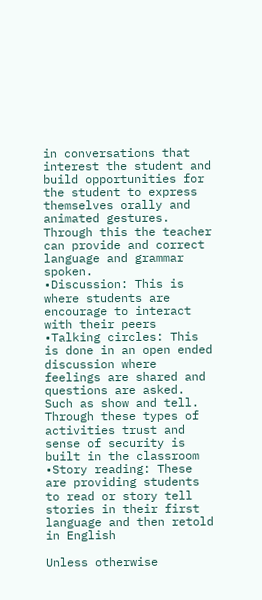in conversations that interest the student and build opportunities for the student to express themselves orally and animated gestures. Through this the teacher can provide and correct language and grammar spoken.
•Discussion: This is where students are encourage to interact with their peers
•Talking circles: This is done in an open ended discussion where feelings are shared and questions are asked. Such as show and tell. Through these types of activities trust and sense of security is built in the classroom
•Story reading: These are providing students to read or story tell stories in their first language and then retold in English

Unless otherwise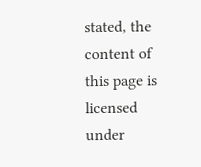stated, the content of this page is licensed under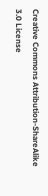Creative Commons Attribution-ShareAlike 3.0 License